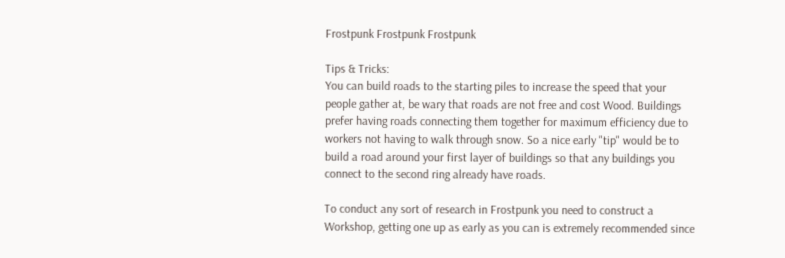Frostpunk Frostpunk Frostpunk

Tips & Tricks:
You can build roads to the starting piles to increase the speed that your
people gather at, be wary that roads are not free and cost Wood. Buildings
prefer having roads connecting them together for maximum efficiency due to
workers not having to walk through snow. So a nice early "tip" would be to
build a road around your first layer of buildings so that any buildings you
connect to the second ring already have roads.

To conduct any sort of research in Frostpunk you need to construct a
Workshop, getting one up as early as you can is extremely recommended since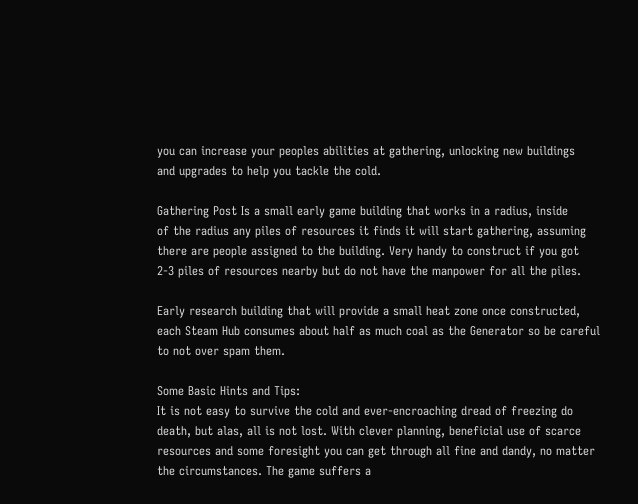you can increase your peoples abilities at gathering, unlocking new buildings
and upgrades to help you tackle the cold.

Gathering Post Is a small early game building that works in a radius, inside
of the radius any piles of resources it finds it will start gathering, assuming
there are people assigned to the building. Very handy to construct if you got
2-3 piles of resources nearby but do not have the manpower for all the piles.

Early research building that will provide a small heat zone once constructed,
each Steam Hub consumes about half as much coal as the Generator so be careful
to not over spam them.

Some Basic Hints and Tips:
It is not easy to survive the cold and ever-encroaching dread of freezing do
death, but alas, all is not lost. With clever planning, beneficial use of scarce
resources and some foresight you can get through all fine and dandy, no matter
the circumstances. The game suffers a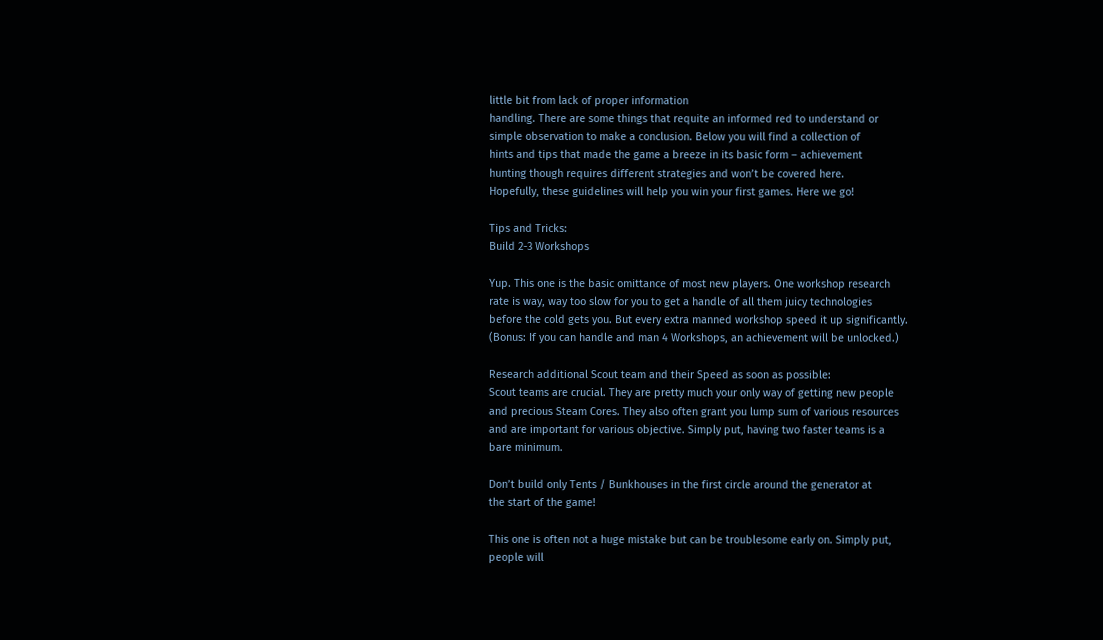little bit from lack of proper information
handling. There are some things that requite an informed red to understand or
simple observation to make a conclusion. Below you will find a collection of
hints and tips that made the game a breeze in its basic form – achievement
hunting though requires different strategies and won’t be covered here.
Hopefully, these guidelines will help you win your first games. Here we go!

Tips and Tricks:
Build 2-3 Workshops

Yup. This one is the basic omittance of most new players. One workshop research
rate is way, way too slow for you to get a handle of all them juicy technologies
before the cold gets you. But every extra manned workshop speed it up significantly.
(Bonus: If you can handle and man 4 Workshops, an achievement will be unlocked.)

Research additional Scout team and their Speed as soon as possible:
Scout teams are crucial. They are pretty much your only way of getting new people
and precious Steam Cores. They also often grant you lump sum of various resources
and are important for various objective. Simply put, having two faster teams is a
bare minimum.

Don’t build only Tents / Bunkhouses in the first circle around the generator at
the start of the game!

This one is often not a huge mistake but can be troublesome early on. Simply put,
people will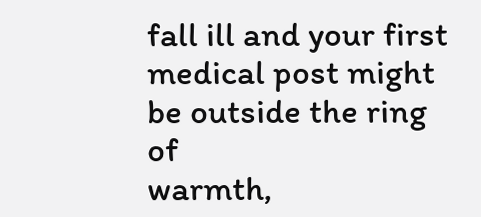fall ill and your first medical post might be outside the ring of
warmth,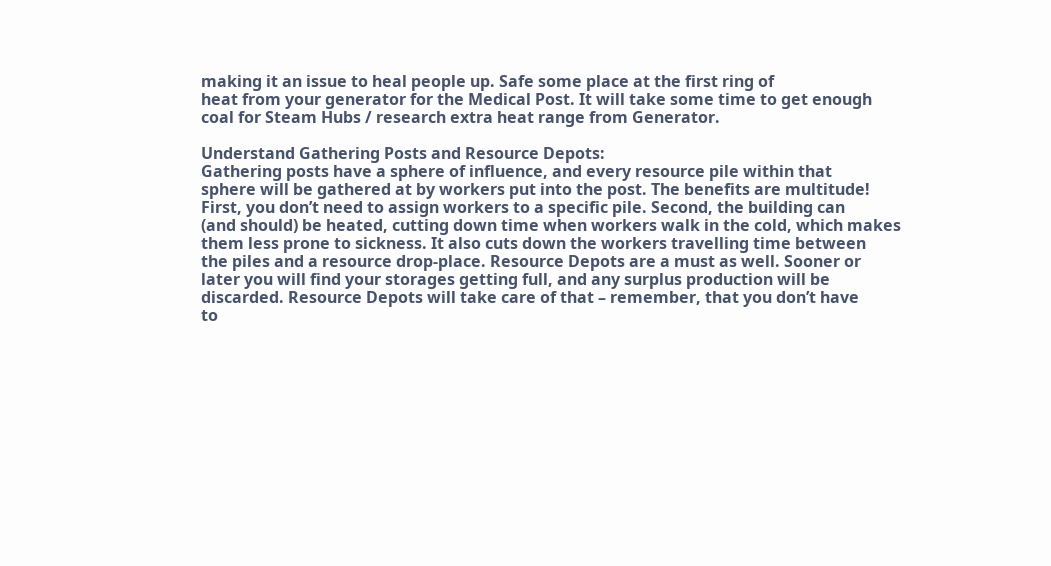making it an issue to heal people up. Safe some place at the first ring of
heat from your generator for the Medical Post. It will take some time to get enough
coal for Steam Hubs / research extra heat range from Generator.

Understand Gathering Posts and Resource Depots:
Gathering posts have a sphere of influence, and every resource pile within that
sphere will be gathered at by workers put into the post. The benefits are multitude!
First, you don’t need to assign workers to a specific pile. Second, the building can
(and should) be heated, cutting down time when workers walk in the cold, which makes
them less prone to sickness. It also cuts down the workers travelling time between
the piles and a resource drop-place. Resource Depots are a must as well. Sooner or
later you will find your storages getting full, and any surplus production will be
discarded. Resource Depots will take care of that – remember, that you don’t have
to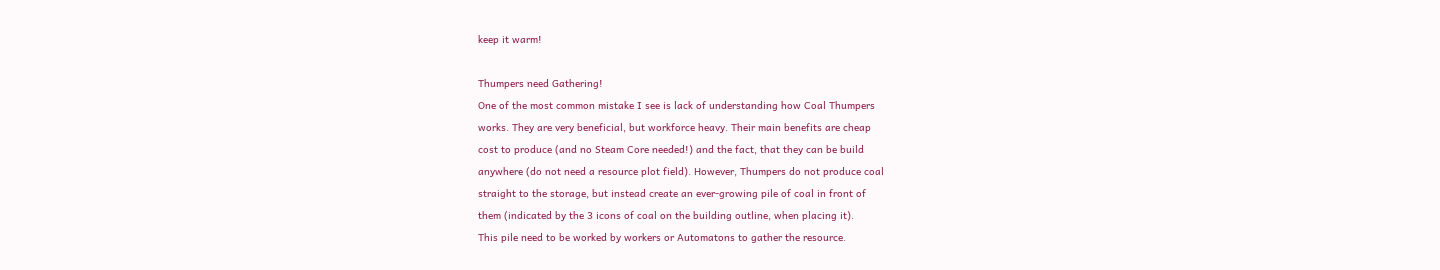keep it warm!

Thumpers need Gathering!
One of the most common mistake I see is lack of understanding how Coal Thumpers
works. They are very beneficial, but workforce heavy. Their main benefits are cheap
cost to produce (and no Steam Core needed!) and the fact, that they can be build
anywhere (do not need a resource plot field). However, Thumpers do not produce coal
straight to the storage, but instead create an ever-growing pile of coal in front of
them (indicated by the 3 icons of coal on the building outline, when placing it).
This pile need to be worked by workers or Automatons to gather the resource.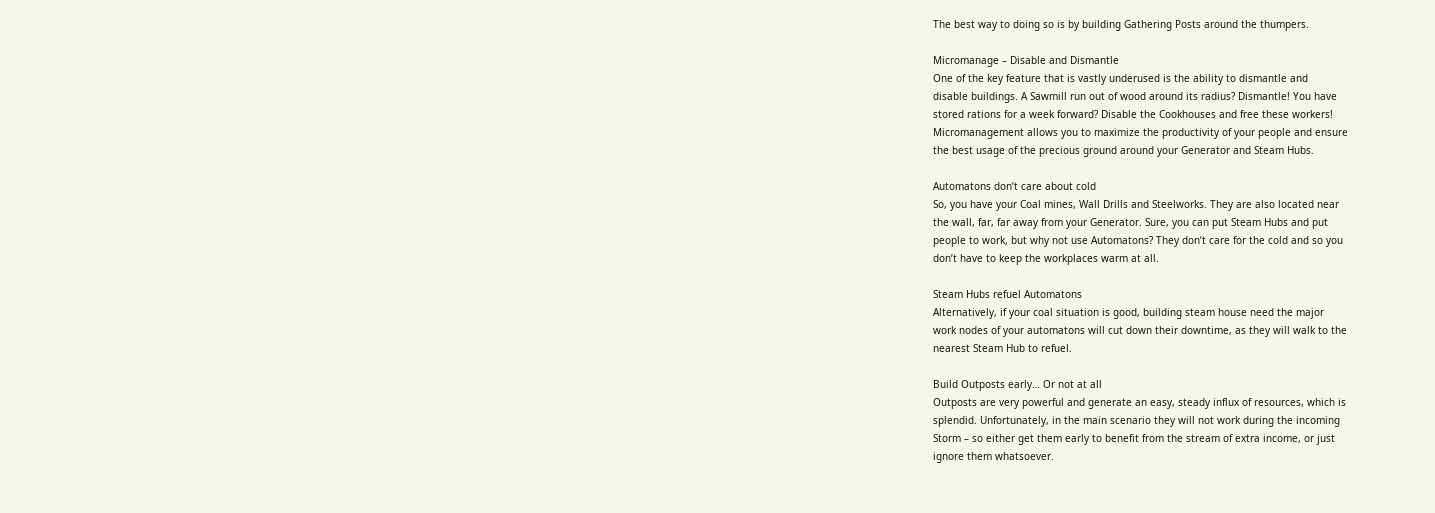The best way to doing so is by building Gathering Posts around the thumpers.

Micromanage – Disable and Dismantle
One of the key feature that is vastly underused is the ability to dismantle and
disable buildings. A Sawmill run out of wood around its radius? Dismantle! You have
stored rations for a week forward? Disable the Cookhouses and free these workers!
Micromanagement allows you to maximize the productivity of your people and ensure
the best usage of the precious ground around your Generator and Steam Hubs.

Automatons don’t care about cold
So, you have your Coal mines, Wall Drills and Steelworks. They are also located near
the wall, far, far away from your Generator. Sure, you can put Steam Hubs and put
people to work, but why not use Automatons? They don’t care for the cold and so you
don’t have to keep the workplaces warm at all.

Steam Hubs refuel Automatons
Alternatively, if your coal situation is good, building steam house need the major
work nodes of your automatons will cut down their downtime, as they will walk to the
nearest Steam Hub to refuel.

Build Outposts early… Or not at all
Outposts are very powerful and generate an easy, steady influx of resources, which is
splendid. Unfortunately, in the main scenario they will not work during the incoming
Storm – so either get them early to benefit from the stream of extra income, or just
ignore them whatsoever.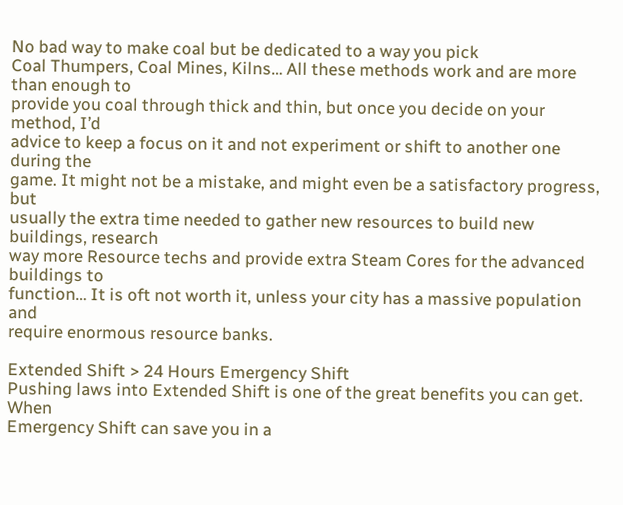No bad way to make coal but be dedicated to a way you pick
Coal Thumpers, Coal Mines, Kilns… All these methods work and are more than enough to
provide you coal through thick and thin, but once you decide on your method, I’d
advice to keep a focus on it and not experiment or shift to another one during the
game. It might not be a mistake, and might even be a satisfactory progress, but
usually the extra time needed to gather new resources to build new buildings, research
way more Resource techs and provide extra Steam Cores for the advanced buildings to
function… It is oft not worth it, unless your city has a massive population and
require enormous resource banks.

Extended Shift > 24 Hours Emergency Shift
Pushing laws into Extended Shift is one of the great benefits you can get. When
Emergency Shift can save you in a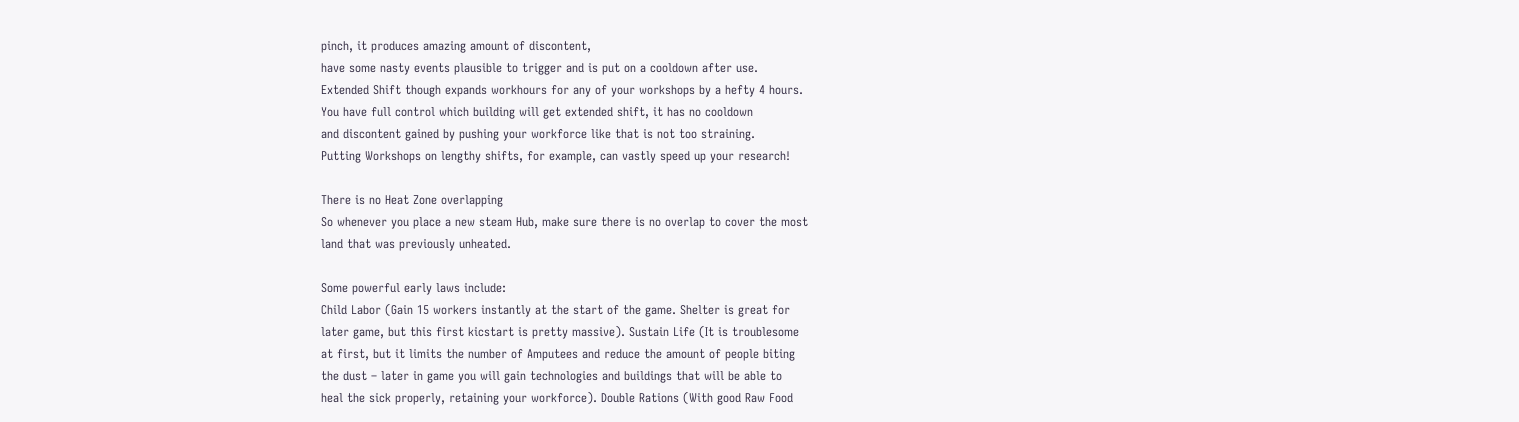pinch, it produces amazing amount of discontent,
have some nasty events plausible to trigger and is put on a cooldown after use.
Extended Shift though expands workhours for any of your workshops by a hefty 4 hours.
You have full control which building will get extended shift, it has no cooldown
and discontent gained by pushing your workforce like that is not too straining.
Putting Workshops on lengthy shifts, for example, can vastly speed up your research!

There is no Heat Zone overlapping
So whenever you place a new steam Hub, make sure there is no overlap to cover the most
land that was previously unheated.

Some powerful early laws include:
Child Labor (Gain 15 workers instantly at the start of the game. Shelter is great for
later game, but this first kicstart is pretty massive). Sustain Life (It is troublesome
at first, but it limits the number of Amputees and reduce the amount of people biting
the dust – later in game you will gain technologies and buildings that will be able to
heal the sick properly, retaining your workforce). Double Rations (With good Raw Food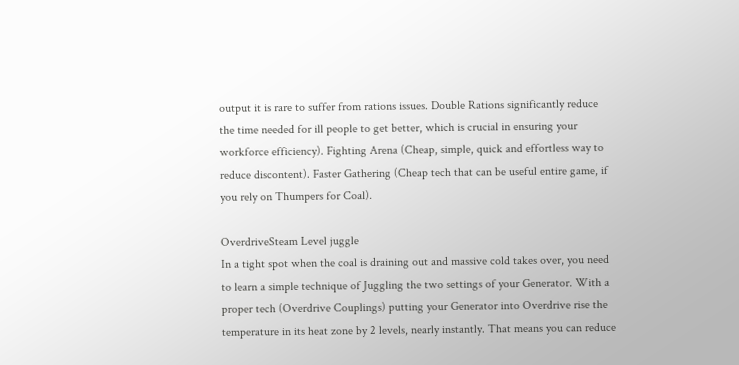output it is rare to suffer from rations issues. Double Rations significantly reduce
the time needed for ill people to get better, which is crucial in ensuring your
workforce efficiency). Fighting Arena (Cheap, simple, quick and effortless way to
reduce discontent). Faster Gathering (Cheap tech that can be useful entire game, if
you rely on Thumpers for Coal).

OverdriveSteam Level juggle
In a tight spot when the coal is draining out and massive cold takes over, you need
to learn a simple technique of Juggling the two settings of your Generator. With a
proper tech (Overdrive Couplings) putting your Generator into Overdrive rise the
temperature in its heat zone by 2 levels, nearly instantly. That means you can reduce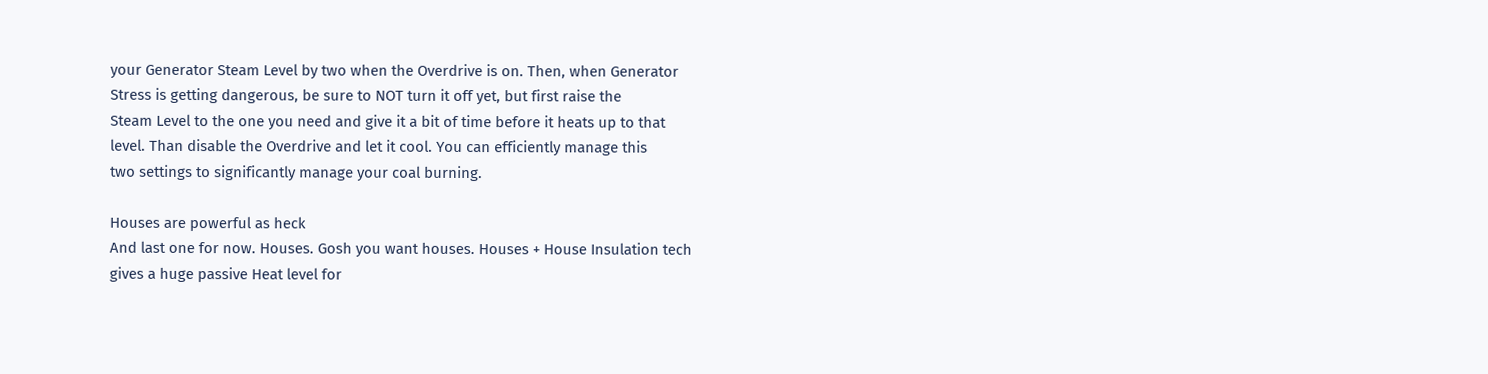your Generator Steam Level by two when the Overdrive is on. Then, when Generator
Stress is getting dangerous, be sure to NOT turn it off yet, but first raise the
Steam Level to the one you need and give it a bit of time before it heats up to that
level. Than disable the Overdrive and let it cool. You can efficiently manage this
two settings to significantly manage your coal burning.

Houses are powerful as heck
And last one for now. Houses. Gosh you want houses. Houses + House Insulation tech
gives a huge passive Heat level for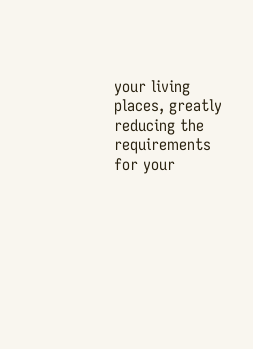your living places, greatly reducing the
requirements for your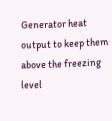Generator heat output to keep them above the freezing level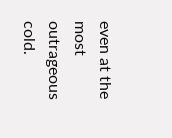even at the most outrageous cold.